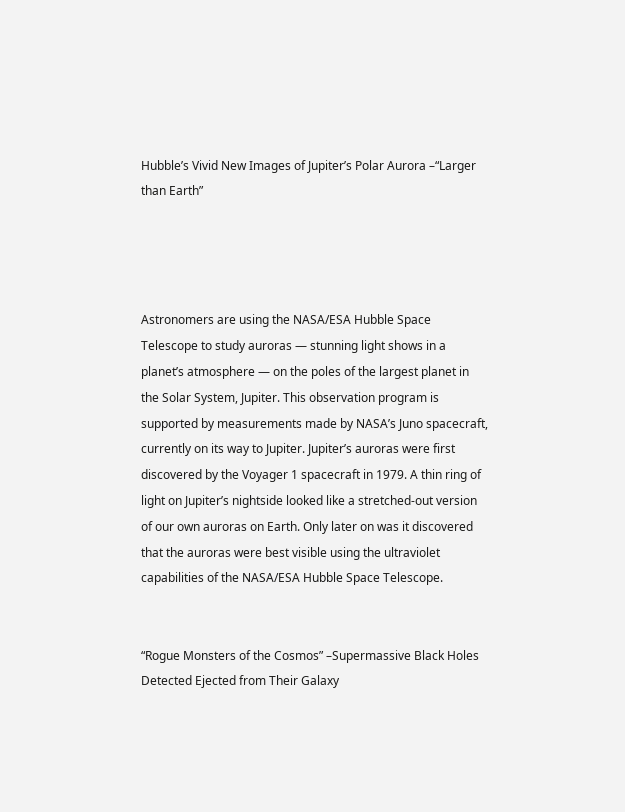Hubble’s Vivid New Images of Jupiter’s Polar Aurora –“Larger than Earth”




Astronomers are using the NASA/ESA Hubble Space Telescope to study auroras — stunning light shows in a planet’s atmosphere — on the poles of the largest planet in the Solar System, Jupiter. This observation program is supported by measurements made by NASA’s Juno spacecraft, currently on its way to Jupiter. Jupiter’s auroras were first discovered by the Voyager 1 spacecraft in 1979. A thin ring of light on Jupiter’s nightside looked like a stretched-out version of our own auroras on Earth. Only later on was it discovered that the auroras were best visible using the ultraviolet capabilities of the NASA/ESA Hubble Space Telescope.


“Rogue Monsters of the Cosmos” –Supermassive Black Holes Detected Ejected from Their Galaxy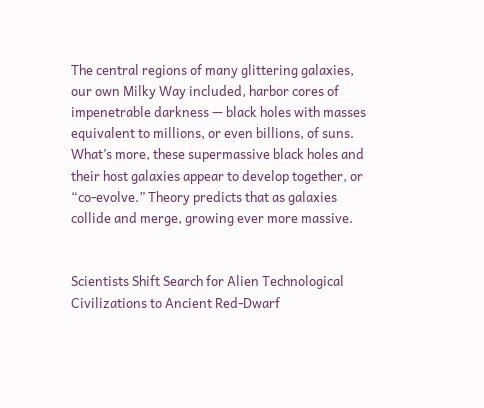The central regions of many glittering galaxies, our own Milky Way included, harbor cores of impenetrable darkness — black holes with masses equivalent to millions, or even billions, of suns. What’s more, these supermassive black holes and their host galaxies appear to develop together, or “co-evolve.” Theory predicts that as galaxies collide and merge, growing ever more massive.


Scientists Shift Search for Alien Technological Civilizations to Ancient Red-Dwarf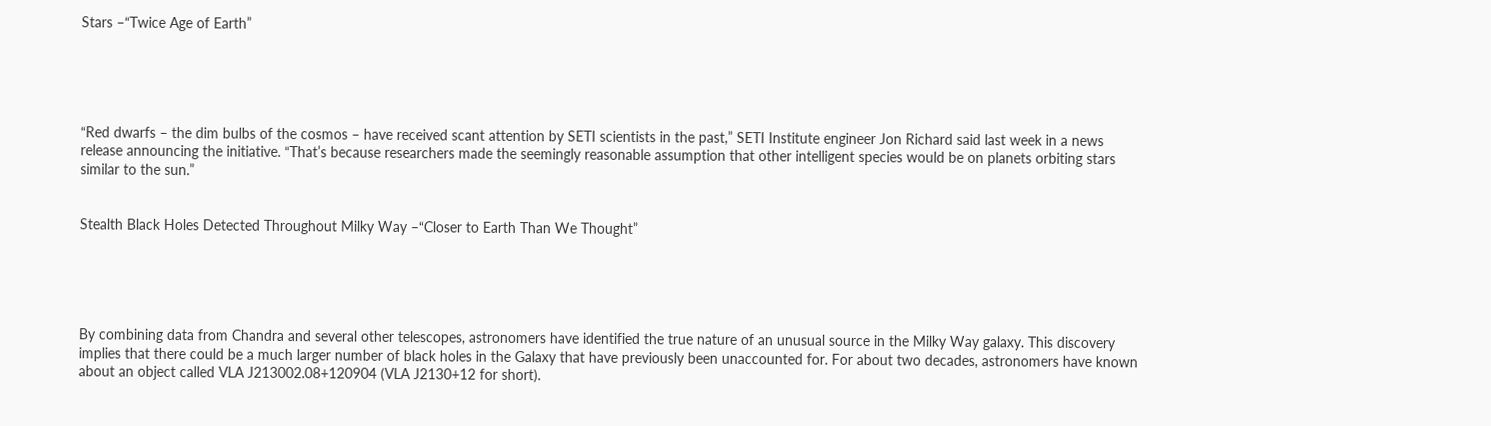Stars –“Twice Age of Earth”





“Red dwarfs – the dim bulbs of the cosmos – have received scant attention by SETI scientists in the past,” SETI Institute engineer Jon Richard said last week in a news release announcing the initiative. “That’s because researchers made the seemingly reasonable assumption that other intelligent species would be on planets orbiting stars similar to the sun.”


Stealth Black Holes Detected Throughout Milky Way –“Closer to Earth Than We Thought”





By combining data from Chandra and several other telescopes, astronomers have identified the true nature of an unusual source in the Milky Way galaxy. This discovery implies that there could be a much larger number of black holes in the Galaxy that have previously been unaccounted for. For about two decades, astronomers have known about an object called VLA J213002.08+120904 (VLA J2130+12 for short).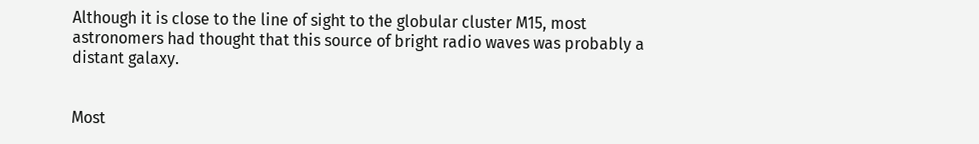Although it is close to the line of sight to the globular cluster M15, most astronomers had thought that this source of bright radio waves was probably a distant galaxy.


Most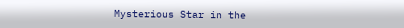Mysterious Star in the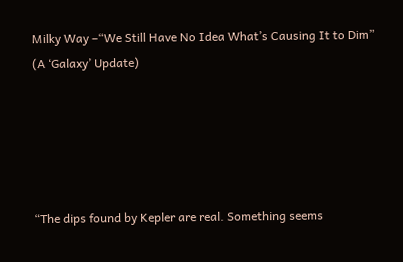Milky Way –“We Still Have No Idea What’s Causing It to Dim” (A ‘Galaxy’ Update)





“The dips found by Kepler are real. Something seems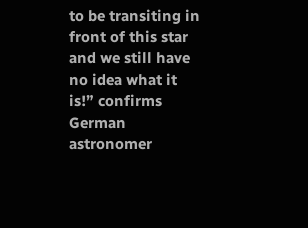to be transiting in front of this star and we still have no idea what it is!” confirms German astronomer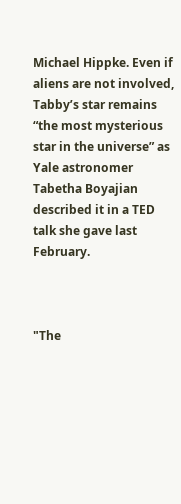Michael Hippke. Even if aliens are not involved, Tabby’s star remains “the most mysterious star in the universe” as Yale astronomer Tabetha Boyajian described it in a TED talk she gave last February.



"The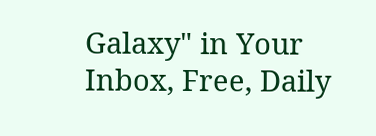Galaxy" in Your Inbox, Free, Daily